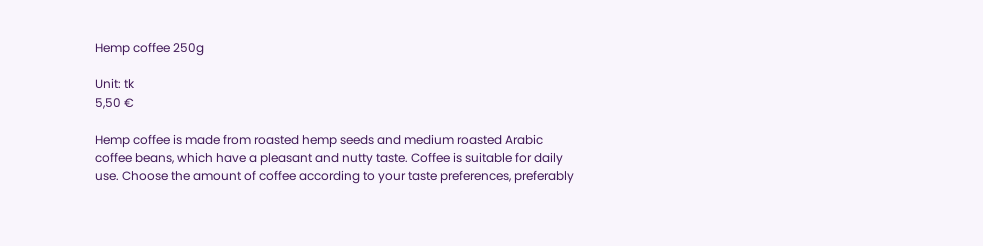Hemp coffee 250g

Unit: tk
5,50 €

Hemp coffee is made from roasted hemp seeds and medium roasted Arabic coffee beans, which have a pleasant and nutty taste. Coffee is suitable for daily use. Choose the amount of coffee according to your taste preferences, preferably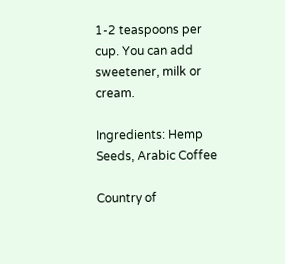1-2 teaspoons per cup. You can add sweetener, milk or cream.

Ingredients: Hemp Seeds, Arabic Coffee

Country of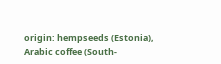origin: hempseeds (Estonia), Arabic coffee (South-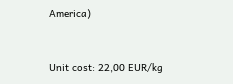America)


Unit cost: 22,00 EUR/kg